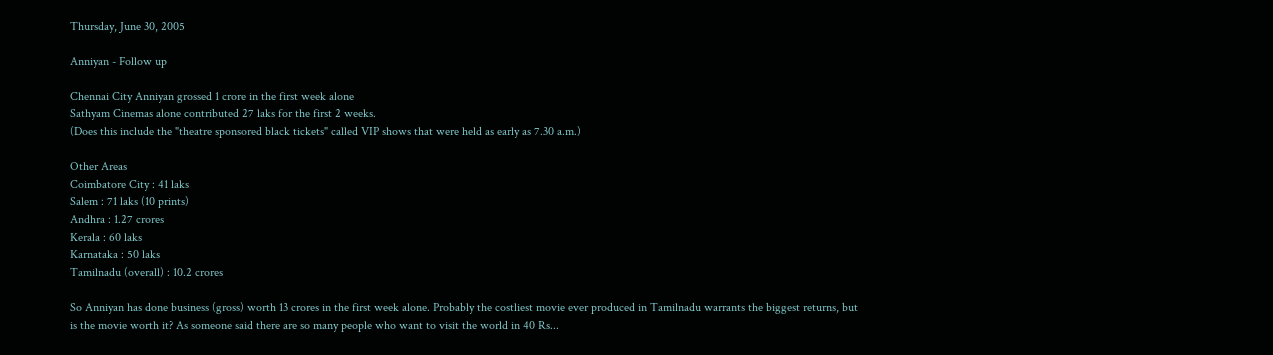Thursday, June 30, 2005

Anniyan - Follow up

Chennai City Anniyan grossed 1 crore in the first week alone
Sathyam Cinemas alone contributed 27 laks for the first 2 weeks.
(Does this include the "theatre sponsored black tickets" called VIP shows that were held as early as 7.30 a.m.)

Other Areas
Coimbatore City : 41 laks
Salem : 71 laks (10 prints)
Andhra : 1.27 crores
Kerala : 60 laks
Karnataka : 50 laks
Tamilnadu (overall) : 10.2 crores

So Anniyan has done business (gross) worth 13 crores in the first week alone. Probably the costliest movie ever produced in Tamilnadu warrants the biggest returns, but is the movie worth it? As someone said there are so many people who want to visit the world in 40 Rs...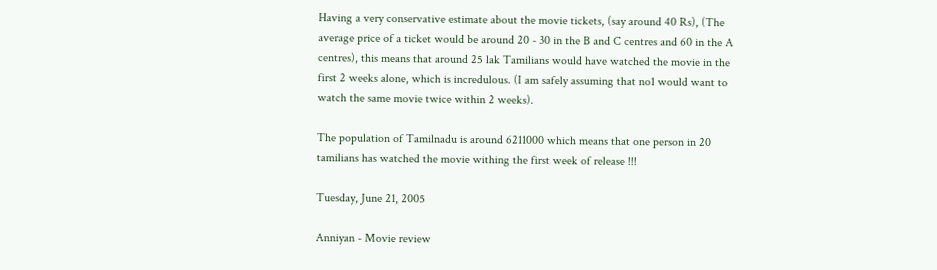Having a very conservative estimate about the movie tickets, (say around 40 Rs), (The average price of a ticket would be around 20 - 30 in the B and C centres and 60 in the A centres), this means that around 25 lak Tamilians would have watched the movie in the first 2 weeks alone, which is incredulous. (I am safely assuming that no1 would want to watch the same movie twice within 2 weeks).

The population of Tamilnadu is around 6211000 which means that one person in 20 tamilians has watched the movie withing the first week of release !!!

Tuesday, June 21, 2005

Anniyan - Movie review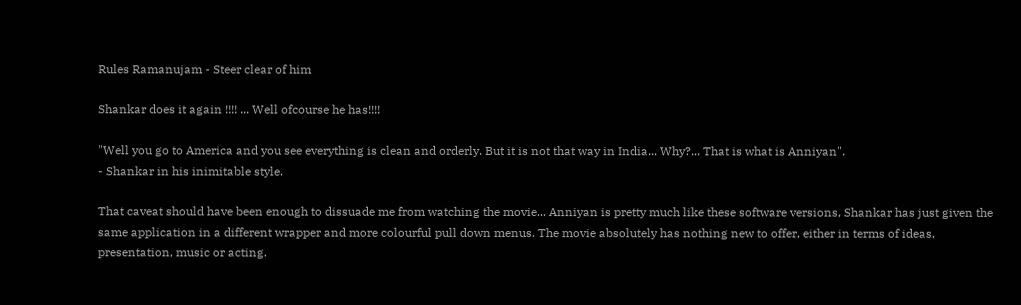Rules Ramanujam - Steer clear of him

Shankar does it again !!!! ... Well ofcourse he has!!!!

"Well you go to America and you see everything is clean and orderly. But it is not that way in India... Why?... That is what is Anniyan".
- Shankar in his inimitable style.

That caveat should have been enough to dissuade me from watching the movie... Anniyan is pretty much like these software versions, Shankar has just given the same application in a different wrapper and more colourful pull down menus. The movie absolutely has nothing new to offer, either in terms of ideas, presentation, music or acting.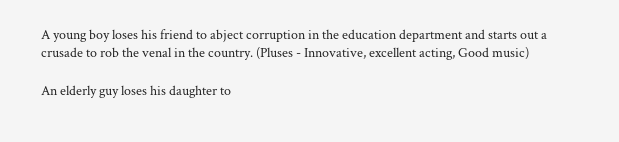A young boy loses his friend to abject corruption in the education department and starts out a crusade to rob the venal in the country. (Pluses - Innovative, excellent acting, Good music)

An elderly guy loses his daughter to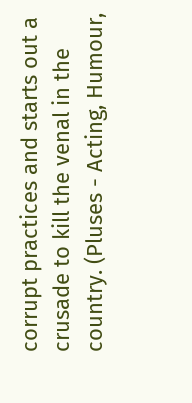corrupt practices and starts out a crusade to kill the venal in the country. (Pluses - Acting, Humour,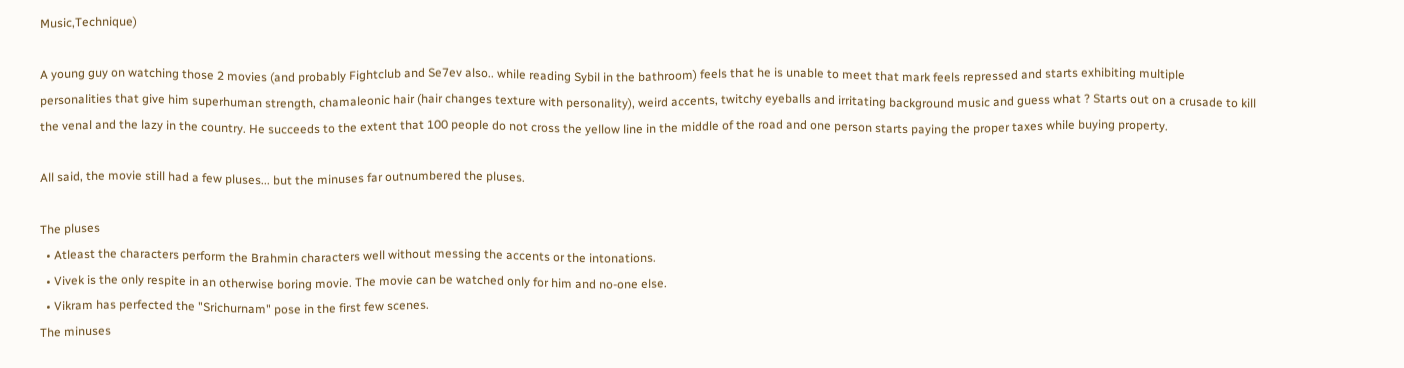Music,Technique)

A young guy on watching those 2 movies (and probably Fightclub and Se7ev also.. while reading Sybil in the bathroom) feels that he is unable to meet that mark feels repressed and starts exhibiting multiple personalities that give him superhuman strength, chamaleonic hair (hair changes texture with personality), weird accents, twitchy eyeballs and irritating background music and guess what ? Starts out on a crusade to kill the venal and the lazy in the country. He succeeds to the extent that 100 people do not cross the yellow line in the middle of the road and one person starts paying the proper taxes while buying property.

All said, the movie still had a few pluses... but the minuses far outnumbered the pluses.

The pluses
  • Atleast the characters perform the Brahmin characters well without messing the accents or the intonations.
  • Vivek is the only respite in an otherwise boring movie. The movie can be watched only for him and no-one else.
  • Vikram has perfected the "Srichurnam" pose in the first few scenes.
The minuses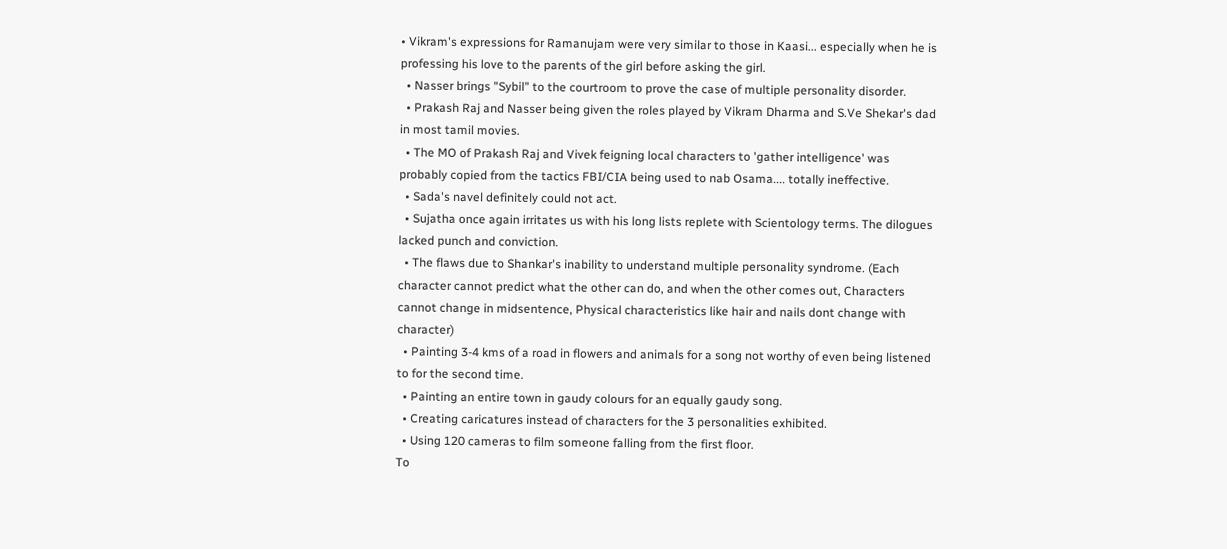• Vikram's expressions for Ramanujam were very similar to those in Kaasi... especially when he is professing his love to the parents of the girl before asking the girl.
  • Nasser brings "Sybil" to the courtroom to prove the case of multiple personality disorder.
  • Prakash Raj and Nasser being given the roles played by Vikram Dharma and S.Ve Shekar's dad in most tamil movies.
  • The MO of Prakash Raj and Vivek feigning local characters to 'gather intelligence' was probably copied from the tactics FBI/CIA being used to nab Osama.... totally ineffective.
  • Sada's navel definitely could not act.
  • Sujatha once again irritates us with his long lists replete with Scientology terms. The dilogues lacked punch and conviction.
  • The flaws due to Shankar's inability to understand multiple personality syndrome. (Each character cannot predict what the other can do, and when the other comes out, Characters cannot change in midsentence, Physical characteristics like hair and nails dont change with character)
  • Painting 3-4 kms of a road in flowers and animals for a song not worthy of even being listened to for the second time.
  • Painting an entire town in gaudy colours for an equally gaudy song.
  • Creating caricatures instead of characters for the 3 personalities exhibited.
  • Using 120 cameras to film someone falling from the first floor.
To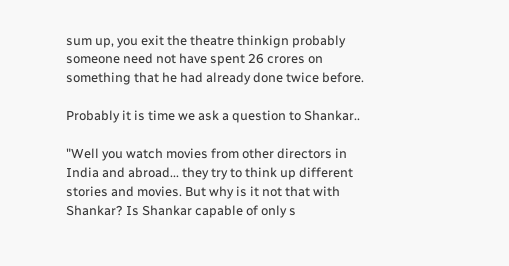sum up, you exit the theatre thinkign probably someone need not have spent 26 crores on something that he had already done twice before.

Probably it is time we ask a question to Shankar..

"Well you watch movies from other directors in India and abroad... they try to think up different stories and movies. But why is it not that with Shankar? Is Shankar capable of only s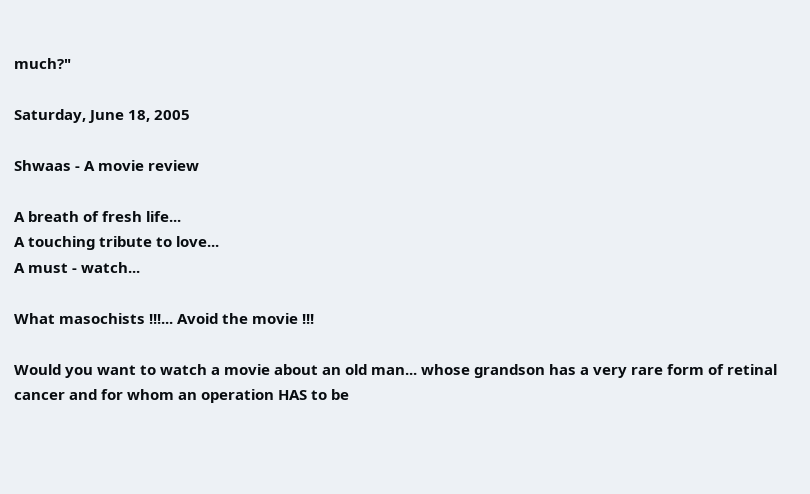much?"

Saturday, June 18, 2005

Shwaas - A movie review

A breath of fresh life...
A touching tribute to love...
A must - watch...

What masochists !!!... Avoid the movie !!!

Would you want to watch a movie about an old man... whose grandson has a very rare form of retinal cancer and for whom an operation HAS to be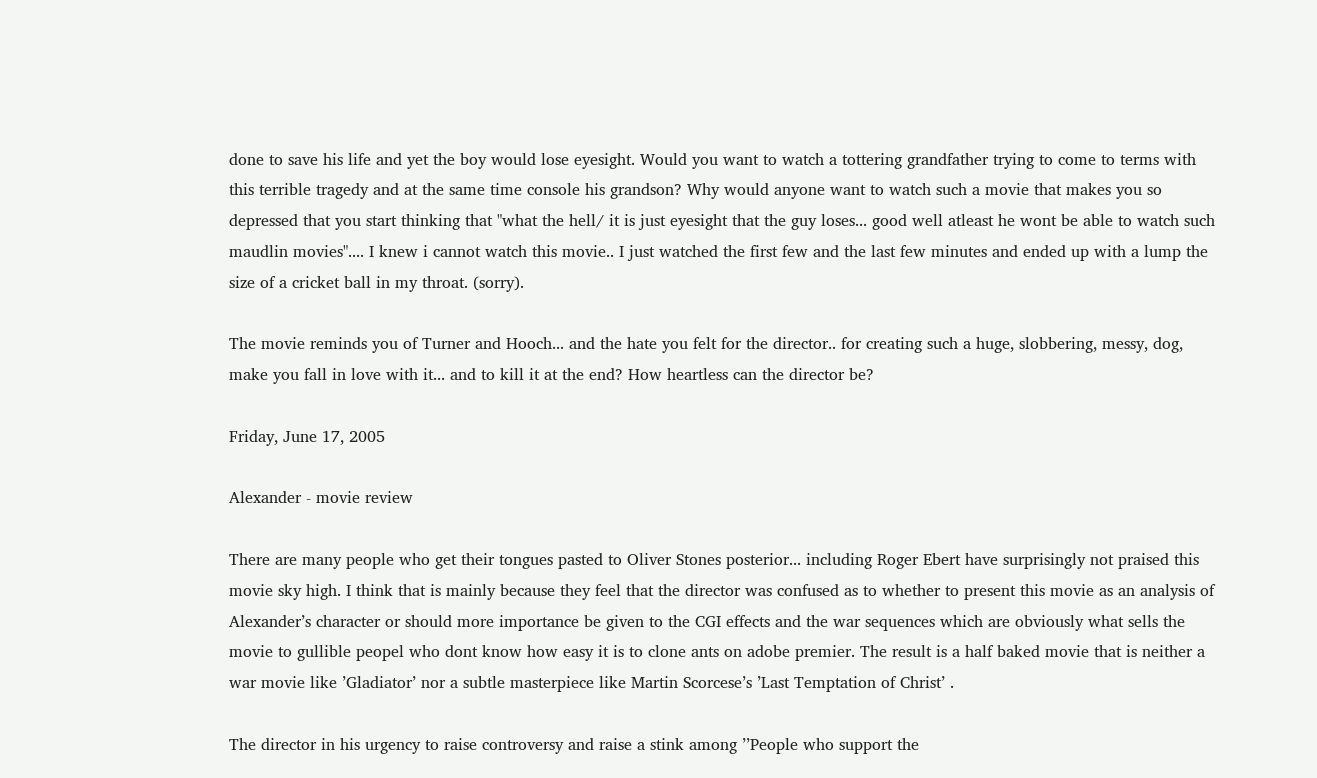done to save his life and yet the boy would lose eyesight. Would you want to watch a tottering grandfather trying to come to terms with this terrible tragedy and at the same time console his grandson? Why would anyone want to watch such a movie that makes you so depressed that you start thinking that "what the hell/ it is just eyesight that the guy loses... good well atleast he wont be able to watch such maudlin movies".... I knew i cannot watch this movie.. I just watched the first few and the last few minutes and ended up with a lump the size of a cricket ball in my throat. (sorry).

The movie reminds you of Turner and Hooch... and the hate you felt for the director.. for creating such a huge, slobbering, messy, dog, make you fall in love with it... and to kill it at the end? How heartless can the director be?

Friday, June 17, 2005

Alexander - movie review

There are many people who get their tongues pasted to Oliver Stones posterior... including Roger Ebert have surprisingly not praised this movie sky high. I think that is mainly because they feel that the director was confused as to whether to present this movie as an analysis of Alexander’s character or should more importance be given to the CGI effects and the war sequences which are obviously what sells the movie to gullible peopel who dont know how easy it is to clone ants on adobe premier. The result is a half baked movie that is neither a war movie like ’Gladiator’ nor a subtle masterpiece like Martin Scorcese’s ’Last Temptation of Christ’ .

The director in his urgency to raise controversy and raise a stink among ’’People who support the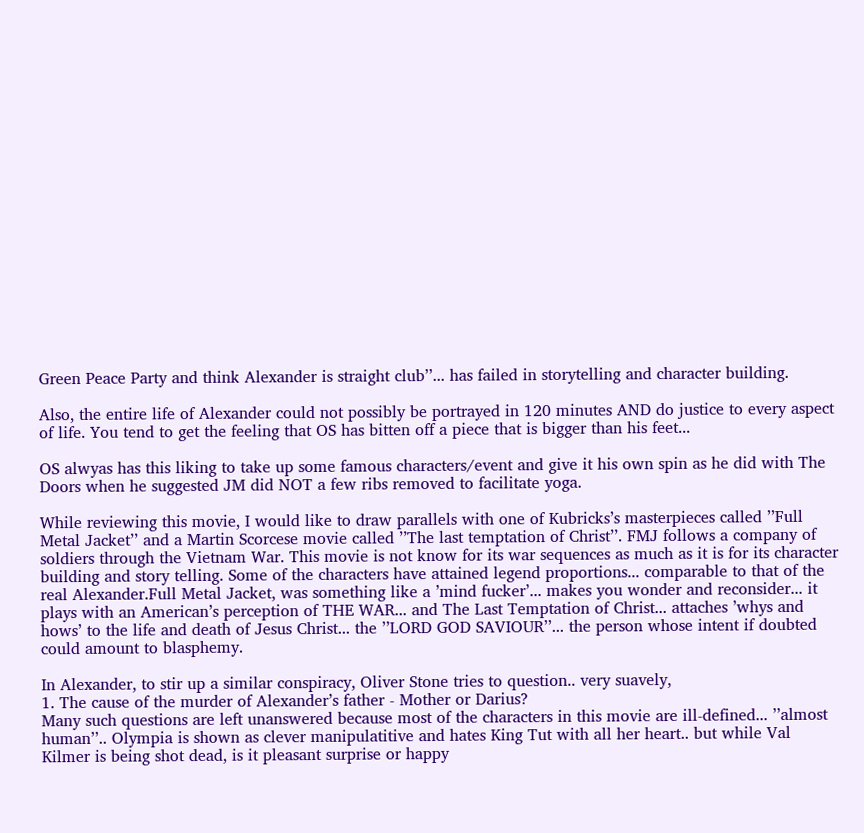Green Peace Party and think Alexander is straight club’’... has failed in storytelling and character building.

Also, the entire life of Alexander could not possibly be portrayed in 120 minutes AND do justice to every aspect of life. You tend to get the feeling that OS has bitten off a piece that is bigger than his feet...

OS alwyas has this liking to take up some famous characters/event and give it his own spin as he did with The Doors when he suggested JM did NOT a few ribs removed to facilitate yoga.

While reviewing this movie, I would like to draw parallels with one of Kubricks’s masterpieces called ’’Full Metal Jacket’’ and a Martin Scorcese movie called ’’The last temptation of Christ’’. FMJ follows a company of soldiers through the Vietnam War. This movie is not know for its war sequences as much as it is for its character building and story telling. Some of the characters have attained legend proportions... comparable to that of the real Alexander.Full Metal Jacket, was something like a ’mind fucker’... makes you wonder and reconsider... it plays with an American’s perception of THE WAR... and The Last Temptation of Christ... attaches ’whys and hows’ to the life and death of Jesus Christ... the ’’LORD GOD SAVIOUR’’... the person whose intent if doubted could amount to blasphemy.

In Alexander, to stir up a similar conspiracy, Oliver Stone tries to question.. very suavely,
1. The cause of the murder of Alexander’s father - Mother or Darius?
Many such questions are left unanswered because most of the characters in this movie are ill-defined... ’’almost human’’.. Olympia is shown as clever manipulatitive and hates King Tut with all her heart.. but while Val Kilmer is being shot dead, is it pleasant surprise or happy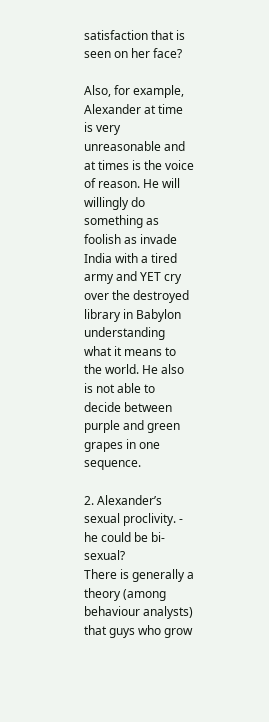satisfaction that is seen on her face?

Also, for example, Alexander at time is very unreasonable and at times is the voice of reason. He will willingly do something as foolish as invade India with a tired army and YET cry over the destroyed library in Babylon understanding what it means to the world. He also is not able to decide between purple and green grapes in one sequence.

2. Alexander’s sexual proclivity. - he could be bi-sexual?
There is generally a theory (among behaviour analysts) that guys who grow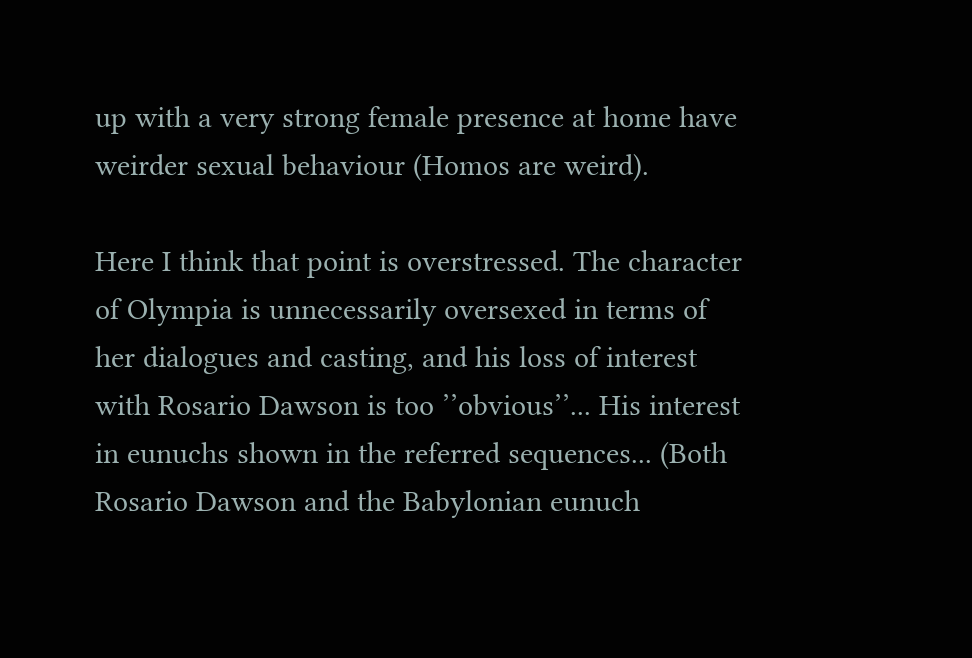up with a very strong female presence at home have weirder sexual behaviour (Homos are weird).

Here I think that point is overstressed. The character of Olympia is unnecessarily oversexed in terms of her dialogues and casting, and his loss of interest with Rosario Dawson is too ’’obvious’’... His interest in eunuchs shown in the referred sequences... (Both Rosario Dawson and the Babylonian eunuch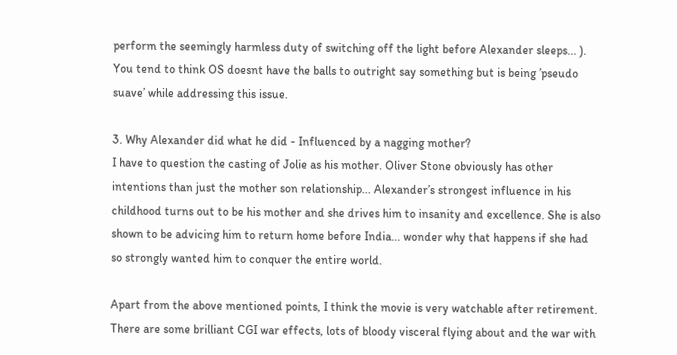perform the seemingly harmless duty of switching off the light before Alexander sleeps... ). You tend to think OS doesnt have the balls to outright say something but is being ’pseudo suave’ while addressing this issue.

3. Why Alexander did what he did - Influenced by a nagging mother?
I have to question the casting of Jolie as his mother. Oliver Stone obviously has other intentions than just the mother son relationship... Alexander’s strongest influence in his childhood turns out to be his mother and she drives him to insanity and excellence. She is also shown to be advicing him to return home before India... wonder why that happens if she had so strongly wanted him to conquer the entire world.

Apart from the above mentioned points, I think the movie is very watchable after retirement. There are some brilliant CGI war effects, lots of bloody visceral flying about and the war with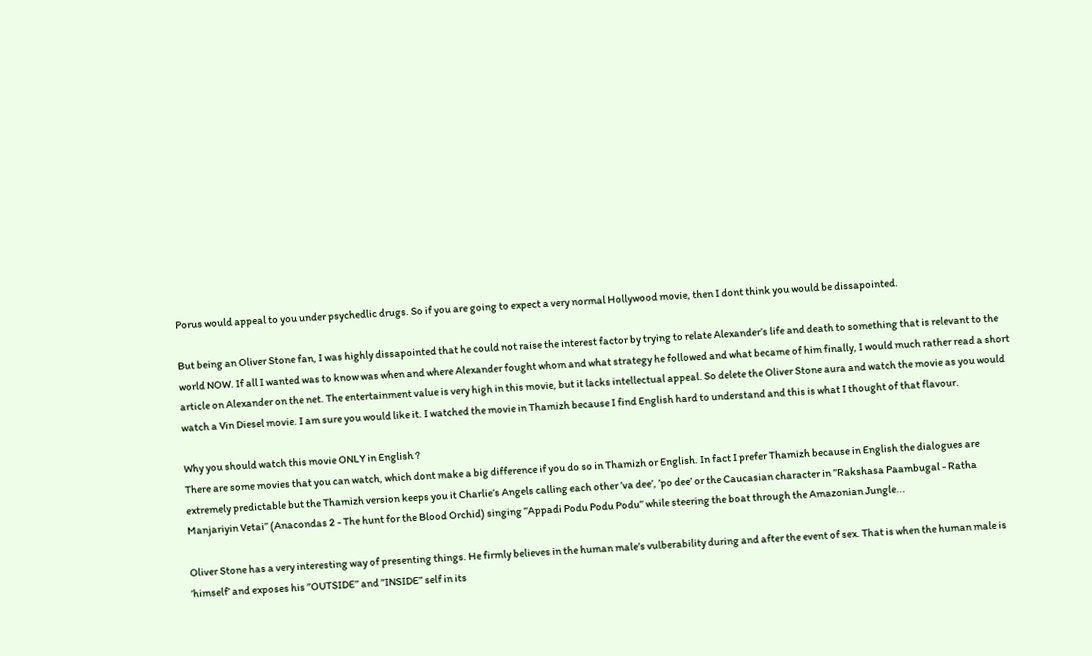Porus would appeal to you under psychedlic drugs. So if you are going to expect a very normal Hollywood movie, then I dont think you would be dissapointed.

But being an Oliver Stone fan, I was highly dissapointed that he could not raise the interest factor by trying to relate Alexander’s life and death to something that is relevant to the world NOW. If all I wanted was to know was when and where Alexander fought whom and what strategy he followed and what became of him finally, I would much rather read a short article on Alexander on the net. The entertainment value is very high in this movie, but it lacks intellectual appeal. So delete the Oliver Stone aura and watch the movie as you would watch a Vin Diesel movie. I am sure you would like it. I watched the movie in Thamizh because I find English hard to understand and this is what I thought of that flavour.

Why you should watch this movie ONLY in English ?
There are some movies that you can watch, which dont make a big difference if you do so in Thamizh or English. In fact I prefer Thamizh because in English the dialogues are extremely predictable but the Thamizh version keeps you it Charlie’s Angels calling each other ’va dee’, ’po dee’ or the Caucasian character in ’’Rakshasa Paambugal - Ratha Manjariyin Vetai’’ (Anacondas 2 - The hunt for the Blood Orchid) singing ’’Appadi Podu Podu Podu’’ while steering the boat through the Amazonian Jungle...

Oliver Stone has a very interesting way of presenting things. He firmly believes in the human male’s vulberability during and after the event of sex. That is when the human male is ’himself’ and exposes his ’’OUTSIDE’’ and ’’INSIDE’’ self in its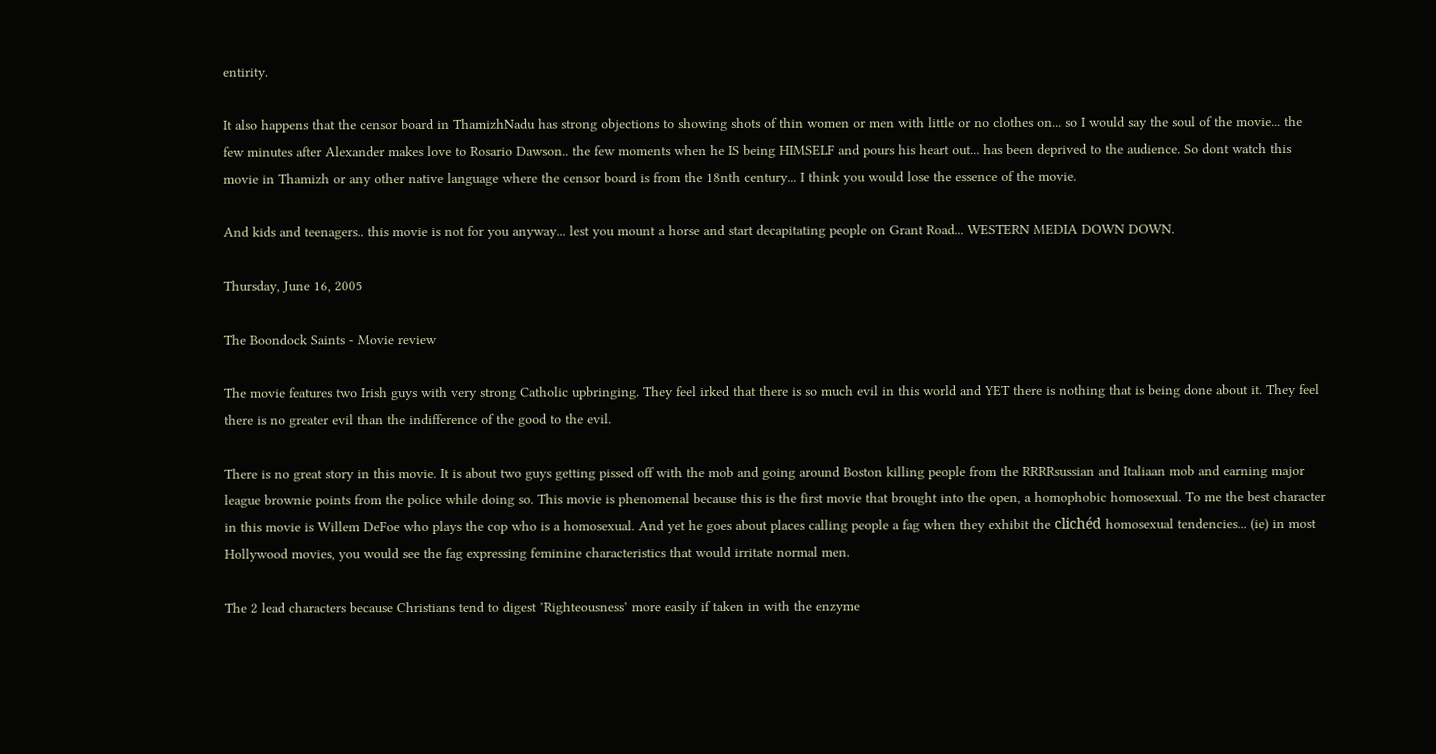entirity.

It also happens that the censor board in ThamizhNadu has strong objections to showing shots of thin women or men with little or no clothes on... so I would say the soul of the movie... the few minutes after Alexander makes love to Rosario Dawson.. the few moments when he IS being HIMSELF and pours his heart out... has been deprived to the audience. So dont watch this movie in Thamizh or any other native language where the censor board is from the 18nth century... I think you would lose the essence of the movie.

And kids and teenagers.. this movie is not for you anyway... lest you mount a horse and start decapitating people on Grant Road... WESTERN MEDIA DOWN DOWN.

Thursday, June 16, 2005

The Boondock Saints - Movie review

The movie features two Irish guys with very strong Catholic upbringing. They feel irked that there is so much evil in this world and YET there is nothing that is being done about it. They feel there is no greater evil than the indifference of the good to the evil.

There is no great story in this movie. It is about two guys getting pissed off with the mob and going around Boston killing people from the RRRRsussian and Italiaan mob and earning major league brownie points from the police while doing so. This movie is phenomenal because this is the first movie that brought into the open, a homophobic homosexual. To me the best character in this movie is Willem DeFoe who plays the cop who is a homosexual. And yet he goes about places calling people a fag when they exhibit the clichéd homosexual tendencies... (ie) in most Hollywood movies, you would see the fag expressing feminine characteristics that would irritate normal men.

The 2 lead characters because Christians tend to digest ’Righteousness’ more easily if taken in with the enzyme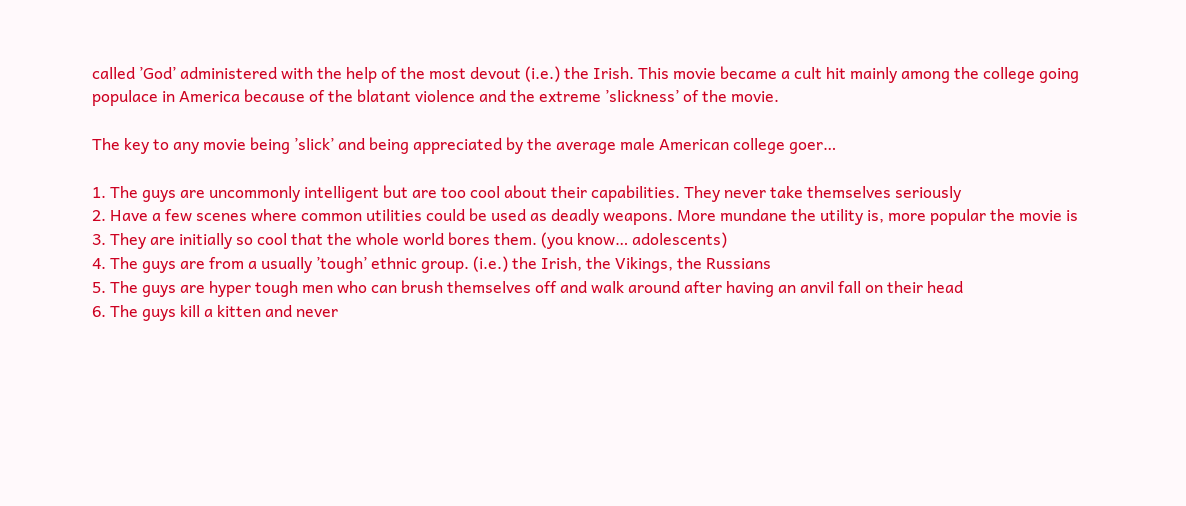called ’God’ administered with the help of the most devout (i.e.) the Irish. This movie became a cult hit mainly among the college going populace in America because of the blatant violence and the extreme ’slickness’ of the movie.

The key to any movie being ’slick’ and being appreciated by the average male American college goer…

1. The guys are uncommonly intelligent but are too cool about their capabilities. They never take themselves seriously
2. Have a few scenes where common utilities could be used as deadly weapons. More mundane the utility is, more popular the movie is
3. They are initially so cool that the whole world bores them. (you know… adolescents)
4. The guys are from a usually ’tough’ ethnic group. (i.e.) the Irish, the Vikings, the Russians
5. The guys are hyper tough men who can brush themselves off and walk around after having an anvil fall on their head
6. The guys kill a kitten and never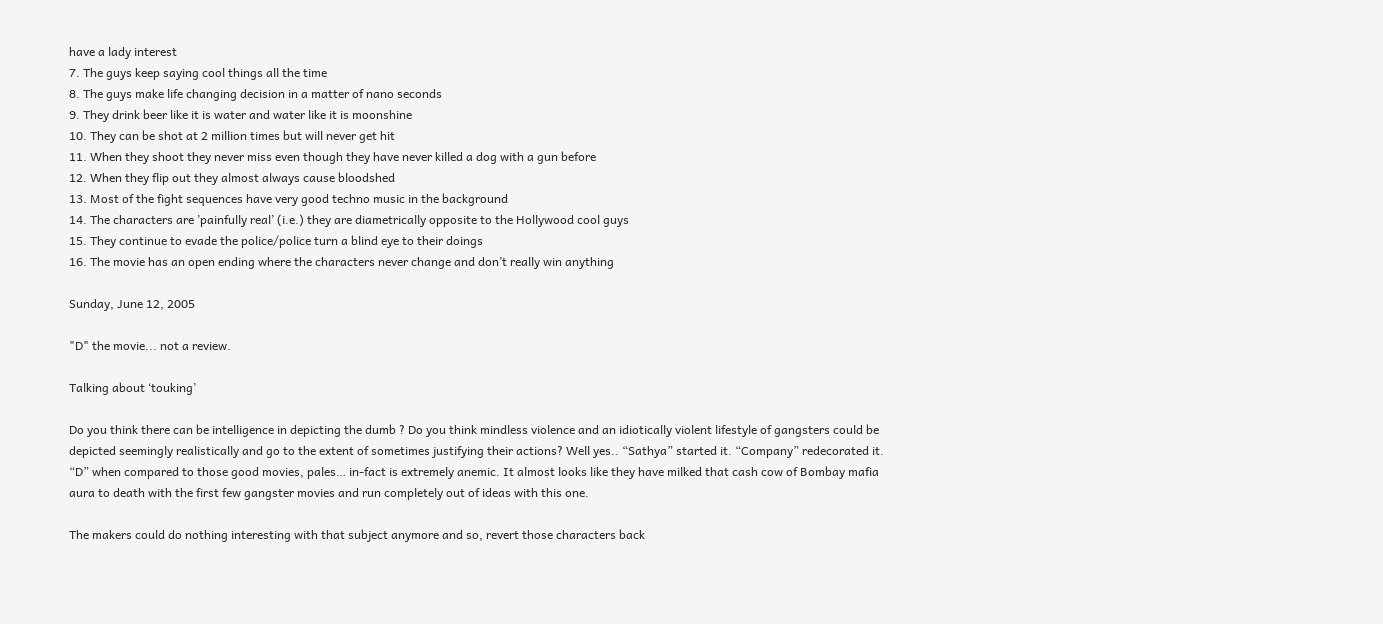have a lady interest
7. The guys keep saying cool things all the time
8. The guys make life changing decision in a matter of nano seconds
9. They drink beer like it is water and water like it is moonshine
10. They can be shot at 2 million times but will never get hit
11. When they shoot they never miss even though they have never killed a dog with a gun before
12. When they flip out they almost always cause bloodshed
13. Most of the fight sequences have very good techno music in the background
14. The characters are ’painfully real’ (i.e.) they are diametrically opposite to the Hollywood cool guys
15. They continue to evade the police/police turn a blind eye to their doings
16. The movie has an open ending where the characters never change and don’t really win anything

Sunday, June 12, 2005

"D" the movie... not a review.

Talking about ‘touking’

Do you think there can be intelligence in depicting the dumb ? Do you think mindless violence and an idiotically violent lifestyle of gangsters could be depicted seemingly realistically and go to the extent of sometimes justifying their actions? Well yes.. “Sathya” started it. “Company” redecorated it. “D” when compared to those good movies, pales… in-fact is extremely anemic. It almost looks like they have milked that cash cow of Bombay mafia aura to death with the first few gangster movies and run completely out of ideas with this one.

The makers could do nothing interesting with that subject anymore and so, revert those characters back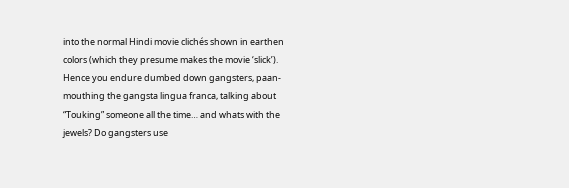into the normal Hindi movie clichés shown in earthen colors (which they presume makes the movie ‘slick’). Hence you endure dumbed down gangsters, paan-mouthing the gangsta lingua franca, talking about “Touking” someone all the time… and whats with the jewels? Do gangsters use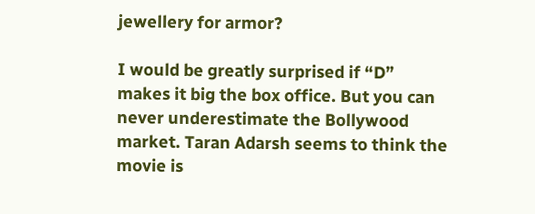jewellery for armor?

I would be greatly surprised if “D” makes it big the box office. But you can never underestimate the Bollywood market. Taran Adarsh seems to think the movie is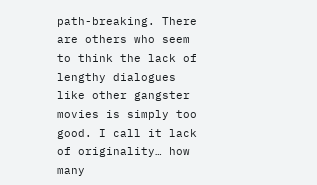path-breaking. There are others who seem to think the lack of lengthy dialogues like other gangster movies is simply too good. I call it lack of originality… how many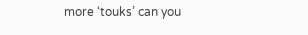more ‘touks’ can you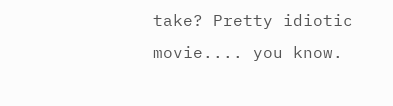take? Pretty idiotic movie.... you know.